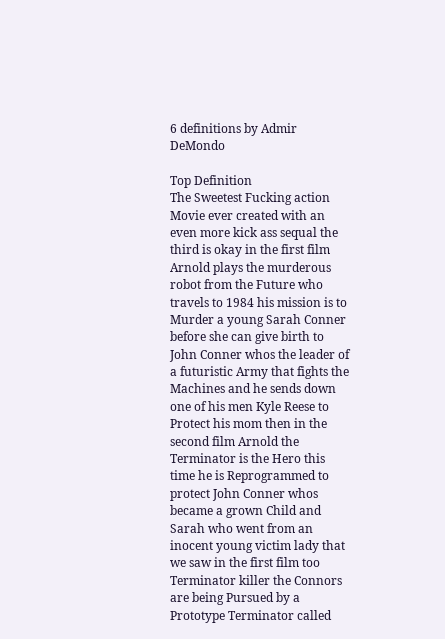6 definitions by Admir DeMondo

Top Definition
The Sweetest Fucking action Movie ever created with an even more kick ass sequal the third is okay in the first film Arnold plays the murderous robot from the Future who travels to 1984 his mission is to Murder a young Sarah Conner before she can give birth to John Conner whos the leader of a futuristic Army that fights the Machines and he sends down one of his men Kyle Reese to Protect his mom then in the second film Arnold the Terminator is the Hero this time he is Reprogrammed to protect John Conner whos became a grown Child and Sarah who went from an inocent young victim lady that we saw in the first film too Terminator killer the Connors are being Pursued by a Prototype Terminator called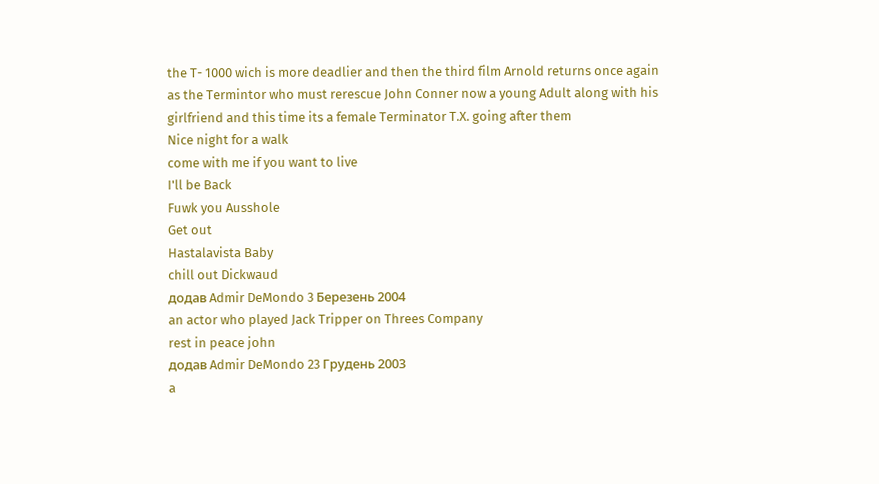the T- 1000 wich is more deadlier and then the third film Arnold returns once again as the Termintor who must rerescue John Conner now a young Adult along with his girlfriend and this time its a female Terminator T.X. going after them
Nice night for a walk
come with me if you want to live
I'll be Back
Fuwk you Ausshole
Get out
Hastalavista Baby
chill out Dickwaud
додав Admir DeMondo 3 Березень 2004
an actor who played Jack Tripper on Threes Company
rest in peace john
додав Admir DeMondo 23 Грудень 2003
a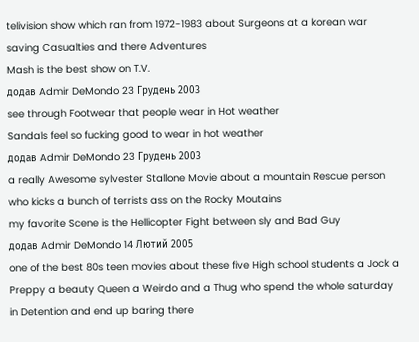telivision show which ran from 1972-1983 about Surgeons at a korean war saving Casualties and there Adventures
Mash is the best show on T.V.
додав Admir DeMondo 23 Грудень 2003
see through Footwear that people wear in Hot weather
Sandals feel so fucking good to wear in hot weather
додав Admir DeMondo 23 Грудень 2003
a really Awesome sylvester Stallone Movie about a mountain Rescue person who kicks a bunch of terrists ass on the Rocky Moutains
my favorite Scene is the Hellicopter Fight between sly and Bad Guy
додав Admir DeMondo 14 Лютий 2005
one of the best 80s teen movies about these five High school students a Jock a Preppy a beauty Queen a Weirdo and a Thug who spend the whole saturday in Detention and end up baring there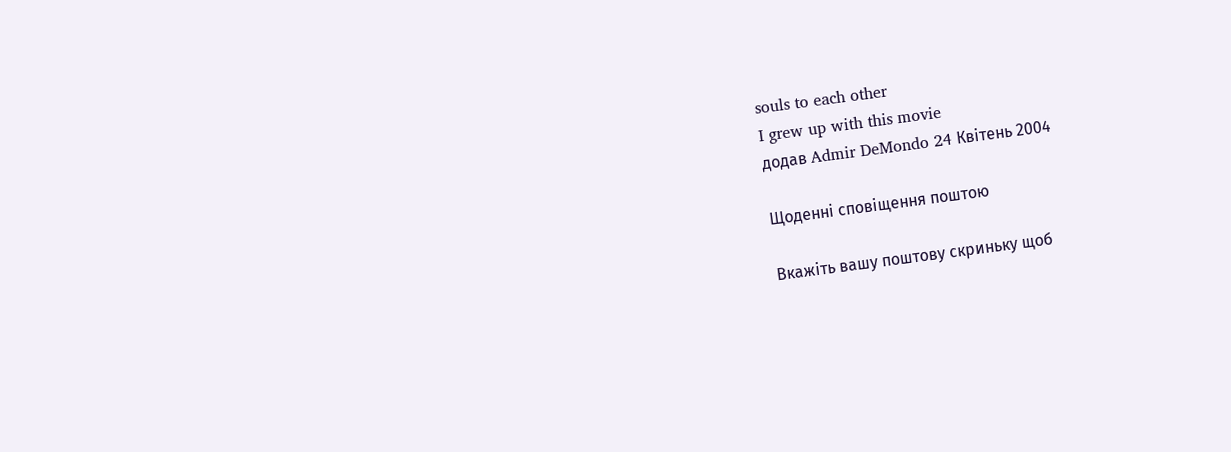souls to each other
I grew up with this movie
додав Admir DeMondo 24 Квітень 2004

Щоденні сповіщення поштою

Вкажіть вашу поштову скриньку щоб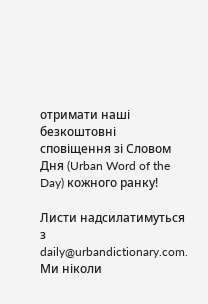отримати наші безкоштовні сповіщення зі Словом Дня (Urban Word of the Day) кожного ранку!

Листи надсилатимуться з daily@urbandictionary.com. Ми ніколи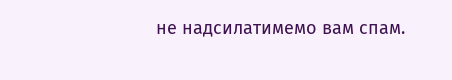не надсилатимемо вам спам.